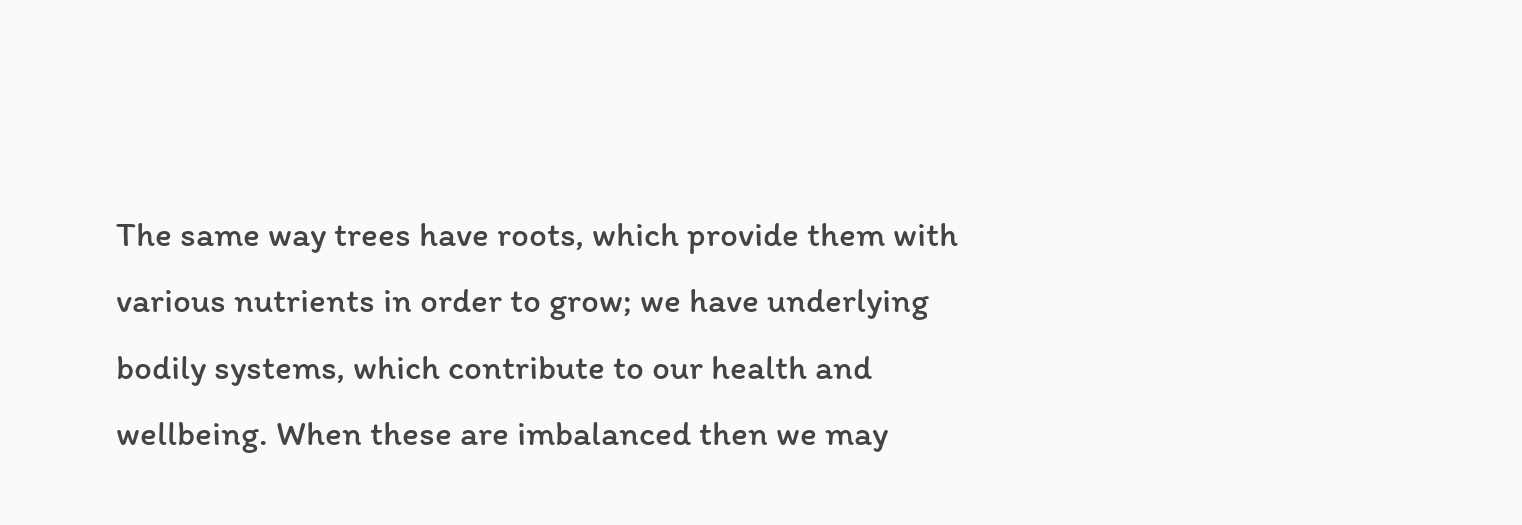The same way trees have roots, which provide them with various nutrients in order to grow; we have underlying bodily systems, which contribute to our health and wellbeing. When these are imbalanced then we may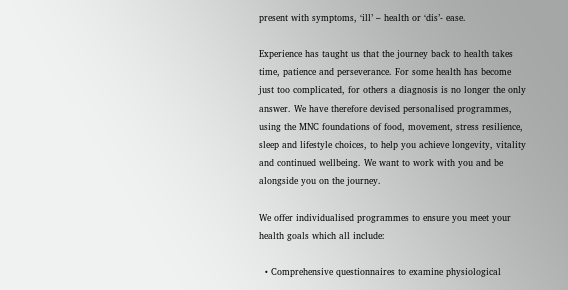present with symptoms, ‘ill’ – health or ‘dis’- ease.

Experience has taught us that the journey back to health takes time, patience and perseverance. For some health has become just too complicated, for others a diagnosis is no longer the only answer. We have therefore devised personalised programmes, using the MNC foundations of food, movement, stress resilience, sleep and lifestyle choices, to help you achieve longevity, vitality and continued wellbeing. We want to work with you and be alongside you on the journey.

We offer individualised programmes to ensure you meet your health goals which all include:

  • Comprehensive questionnaires to examine physiological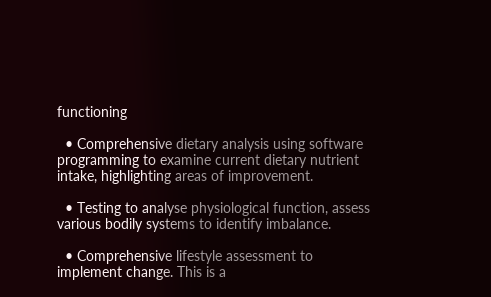functioning

  • Comprehensive dietary analysis using software programming to examine current dietary nutrient intake, highlighting areas of improvement.

  • Testing to analyse physiological function, assess various bodily systems to identify imbalance.

  • Comprehensive lifestyle assessment to implement change. This is a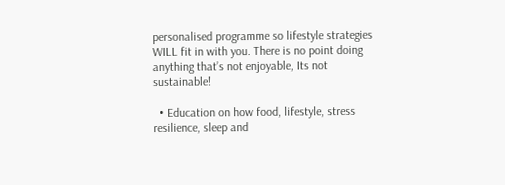personalised programme so lifestyle strategies WILL fit in with you. There is no point doing anything that’s not enjoyable, Its not sustainable!

  • Education on how food, lifestyle, stress resilience, sleep and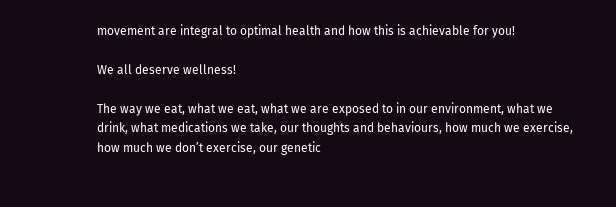movement are integral to optimal health and how this is achievable for you!

We all deserve wellness!

The way we eat, what we eat, what we are exposed to in our environment, what we drink, what medications we take, our thoughts and behaviours, how much we exercise, how much we don’t exercise, our genetic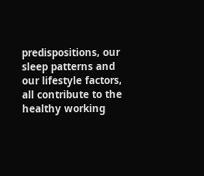predispositions, our sleep patterns and our lifestyle factors, all contribute to the healthy working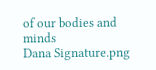of our bodies and minds
Dana Signature.png